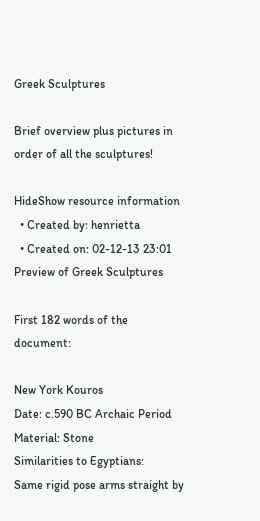Greek Sculptures

Brief overview plus pictures in order of all the sculptures!

HideShow resource information
  • Created by: henrietta
  • Created on: 02-12-13 23:01
Preview of Greek Sculptures

First 182 words of the document:

New York Kouros
Date: c.590 BC Archaic Period
Material: Stone
Similarities to Egyptians:
Same rigid pose arms straight by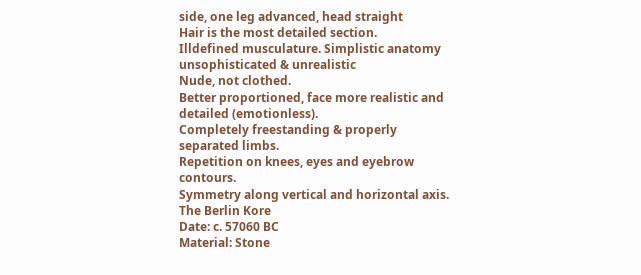side, one leg advanced, head straight
Hair is the most detailed section.
Illdefined musculature. Simplistic anatomy unsophisticated & unrealistic
Nude, not clothed.
Better proportioned, face more realistic and detailed (emotionless).
Completely freestanding & properly separated limbs.
Repetition on knees, eyes and eyebrow contours.
Symmetry along vertical and horizontal axis.
The Berlin Kore
Date: c. 57060 BC
Material: Stone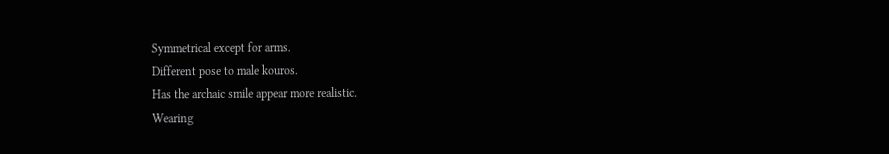Symmetrical except for arms.
Different pose to male kouros.
Has the archaic smile appear more realistic.
Wearing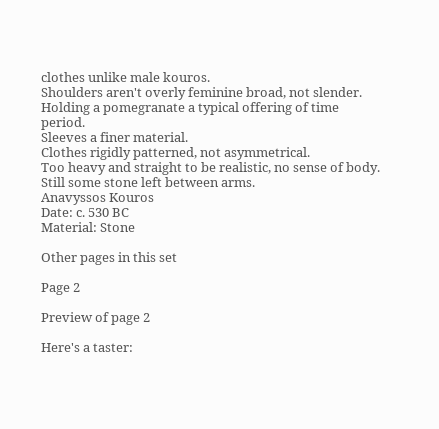clothes unlike male kouros.
Shoulders aren't overly feminine broad, not slender.
Holding a pomegranate a typical offering of time period.
Sleeves a finer material.
Clothes rigidly patterned, not asymmetrical.
Too heavy and straight to be realistic, no sense of body.
Still some stone left between arms.
Anavyssos Kouros
Date: c. 530 BC
Material: Stone

Other pages in this set

Page 2

Preview of page 2

Here's a taster: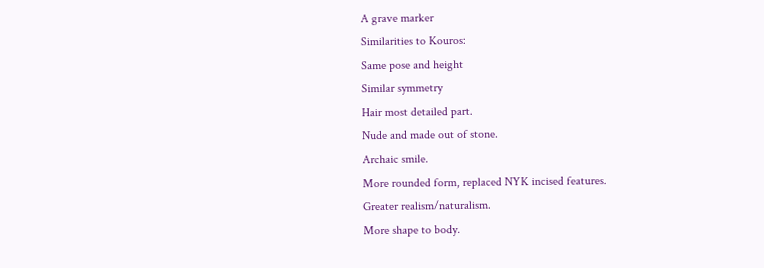A grave marker
Similarities to Kouros:
Same pose and height
Similar symmetry
Hair most detailed part.
Nude and made out of stone.
Archaic smile.
More rounded form, replaced NYK incised features.
Greater realism/naturalism.
More shape to body.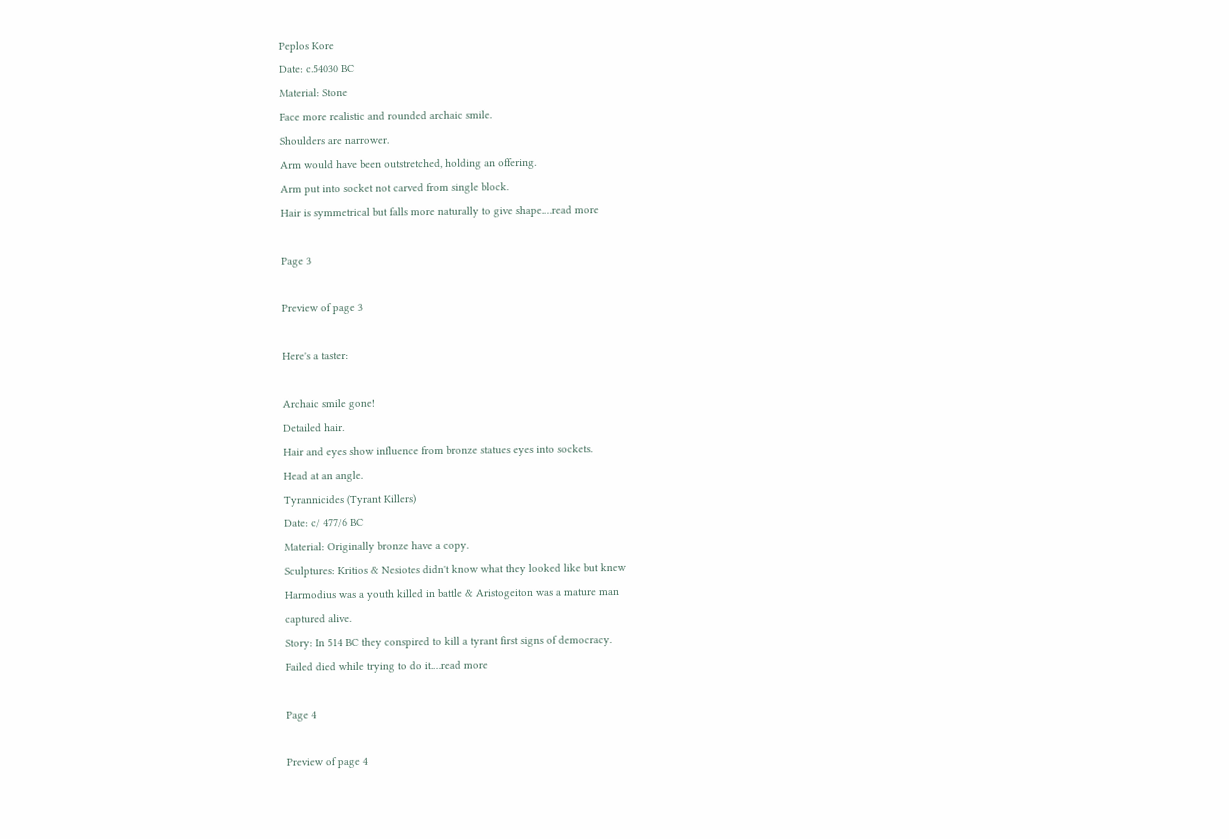Peplos Kore
Date: c.54030 BC
Material: Stone
Face more realistic and rounded archaic smile.
Shoulders are narrower.
Arm would have been outstretched, holding an offering.
Arm put into socket not carved from single block.
Hair is symmetrical but falls more naturally to give shape.…read more

Page 3

Preview of page 3

Here's a taster:

Archaic smile gone!
Detailed hair.
Hair and eyes show influence from bronze statues eyes into sockets.
Head at an angle.
Tyrannicides (Tyrant Killers)
Date: c/ 477/6 BC
Material: Originally bronze have a copy.
Sculptures: Kritios & Nesiotes didn't know what they looked like but knew
Harmodius was a youth killed in battle & Aristogeiton was a mature man
captured alive.
Story: In 514 BC they conspired to kill a tyrant first signs of democracy.
Failed died while trying to do it.…read more

Page 4

Preview of page 4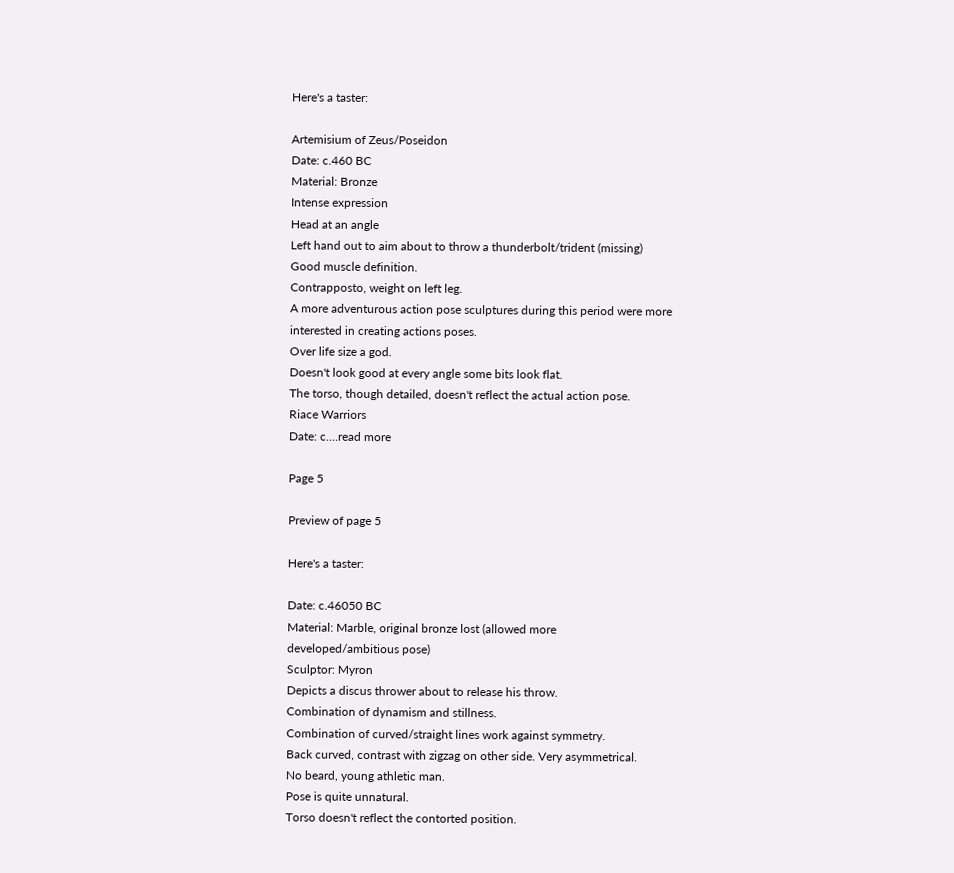Here's a taster:

Artemisium of Zeus/Poseidon
Date: c.460 BC
Material: Bronze
Intense expression
Head at an angle
Left hand out to aim about to throw a thunderbolt/trident (missing)
Good muscle definition.
Contrapposto, weight on left leg.
A more adventurous action pose sculptures during this period were more
interested in creating actions poses.
Over life size a god.
Doesn't look good at every angle some bits look flat.
The torso, though detailed, doesn't reflect the actual action pose.
Riace Warriors
Date: c.…read more

Page 5

Preview of page 5

Here's a taster:

Date: c.46050 BC
Material: Marble, original bronze lost (allowed more
developed/ambitious pose)
Sculptor: Myron
Depicts a discus thrower about to release his throw.
Combination of dynamism and stillness.
Combination of curved/straight lines work against symmetry.
Back curved, contrast with zigzag on other side. Very asymmetrical.
No beard, young athletic man.
Pose is quite unnatural.
Torso doesn't reflect the contorted position.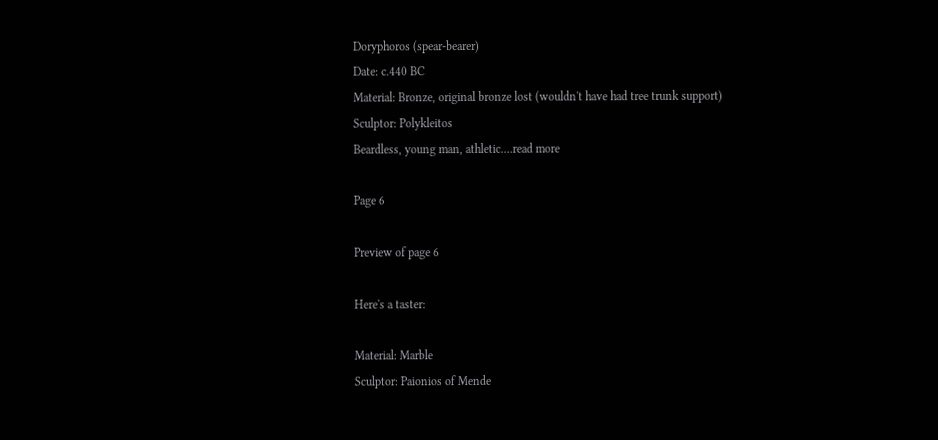Doryphoros (spear-bearer)
Date: c.440 BC
Material: Bronze, original bronze lost (wouldn't have had tree trunk support)
Sculptor: Polykleitos
Beardless, young man, athletic.…read more

Page 6

Preview of page 6

Here's a taster:

Material: Marble
Sculptor: Paionios of Mende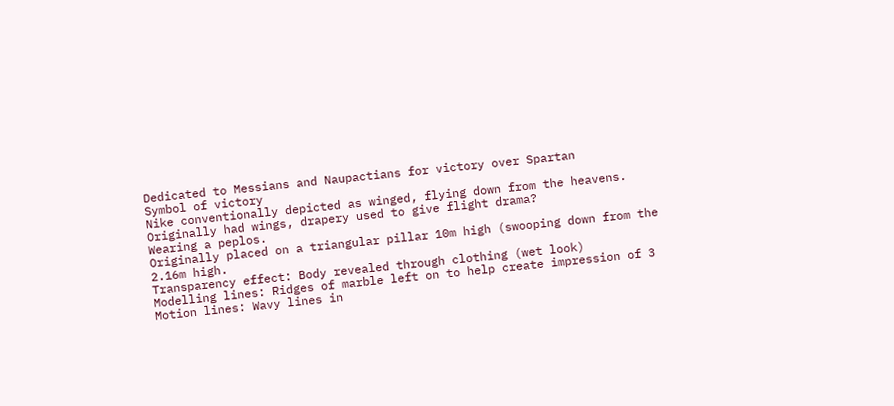Dedicated to Messians and Naupactians for victory over Spartan
Symbol of victory
Nike conventionally depicted as winged, flying down from the heavens.
Originally had wings, drapery used to give flight drama?
Wearing a peplos.
Originally placed on a triangular pillar 10m high (swooping down from the
2.16m high.
Transparency effect: Body revealed through clothing (wet look)
Modelling lines: Ridges of marble left on to help create impression of 3
Motion lines: Wavy lines in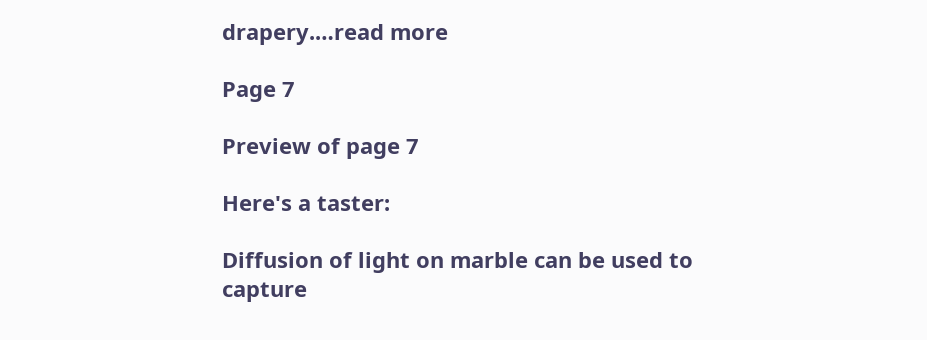drapery.…read more

Page 7

Preview of page 7

Here's a taster:

Diffusion of light on marble can be used to capture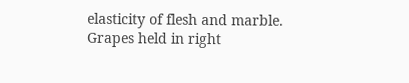elasticity of flesh and marble.
Grapes held in right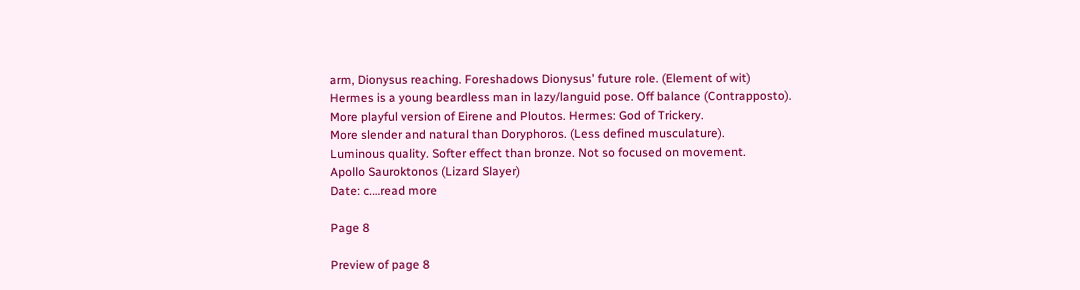arm, Dionysus reaching. Foreshadows Dionysus' future role. (Element of wit)
Hermes is a young beardless man in lazy/languid pose. Off balance (Contrapposto).
More playful version of Eirene and Ploutos. Hermes: God of Trickery.
More slender and natural than Doryphoros. (Less defined musculature).
Luminous quality. Softer effect than bronze. Not so focused on movement.
Apollo Sauroktonos (Lizard Slayer)
Date: c.…read more

Page 8

Preview of page 8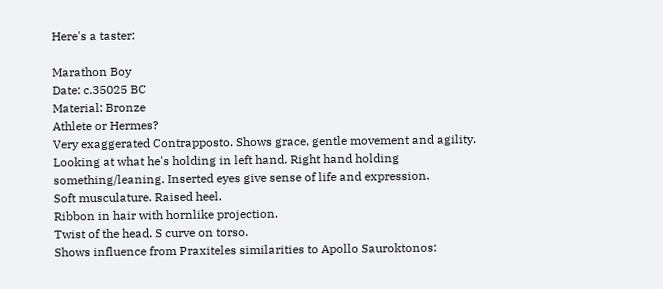Here's a taster:

Marathon Boy
Date: c.35025 BC
Material: Bronze
Athlete or Hermes?
Very exaggerated Contrapposto. Shows grace, gentle movement and agility.
Looking at what he's holding in left hand. Right hand holding
something/leaning. Inserted eyes give sense of life and expression.
Soft musculature. Raised heel.
Ribbon in hair with hornlike projection.
Twist of the head. S curve on torso.
Shows influence from Praxiteles similarities to Apollo Sauroktonos: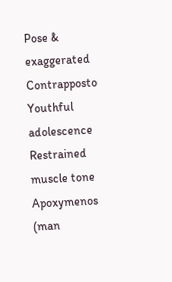Pose & exaggerated Contrapposto
Youthful adolescence
Restrained muscle tone
Apoxymenos (man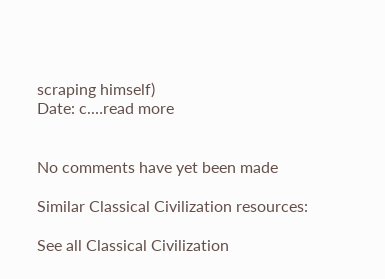scraping himself)
Date: c.…read more


No comments have yet been made

Similar Classical Civilization resources:

See all Classical Civilization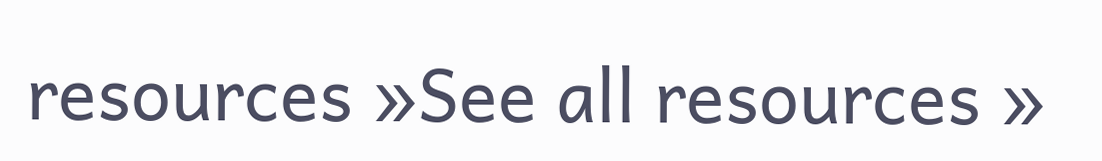resources »See all resources »